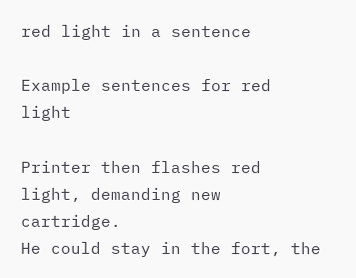red light in a sentence

Example sentences for red light

Printer then flashes red light, demanding new cartridge.
He could stay in the fort, the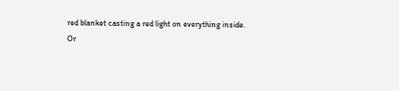red blanket casting a red light on everything inside.
Or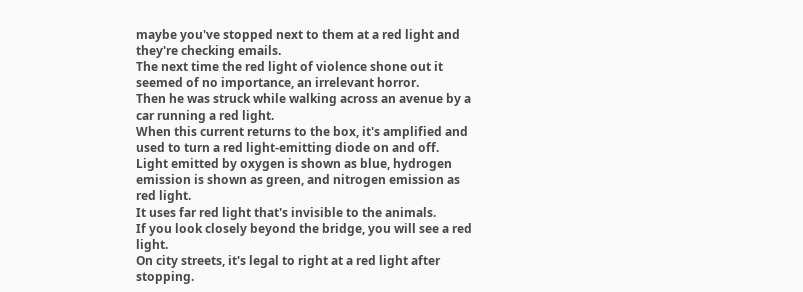maybe you've stopped next to them at a red light and they're checking emails.
The next time the red light of violence shone out it seemed of no importance, an irrelevant horror.
Then he was struck while walking across an avenue by a car running a red light.
When this current returns to the box, it's amplified and used to turn a red light-emitting diode on and off.
Light emitted by oxygen is shown as blue, hydrogen emission is shown as green, and nitrogen emission as red light.
It uses far red light that's invisible to the animals.
If you look closely beyond the bridge, you will see a red light.
On city streets, it's legal to right at a red light after stopping.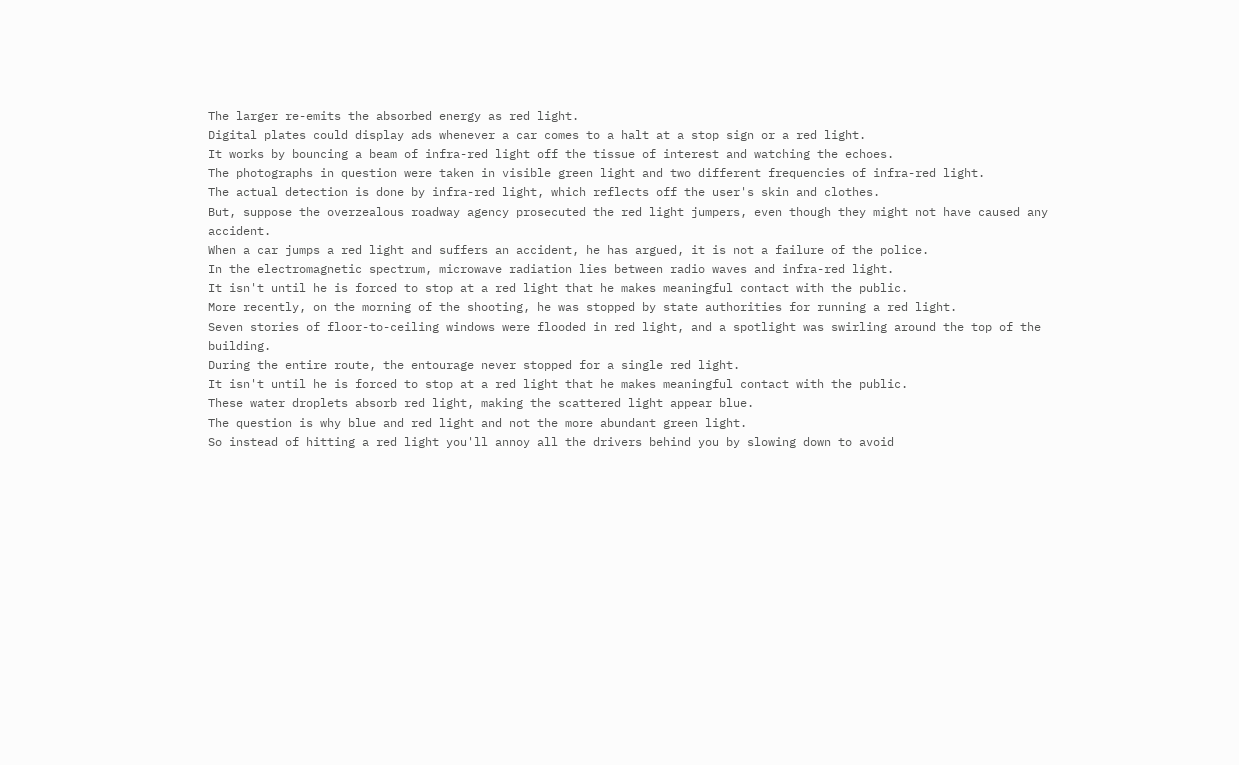The larger re-emits the absorbed energy as red light.
Digital plates could display ads whenever a car comes to a halt at a stop sign or a red light.
It works by bouncing a beam of infra-red light off the tissue of interest and watching the echoes.
The photographs in question were taken in visible green light and two different frequencies of infra-red light.
The actual detection is done by infra-red light, which reflects off the user's skin and clothes.
But, suppose the overzealous roadway agency prosecuted the red light jumpers, even though they might not have caused any accident.
When a car jumps a red light and suffers an accident, he has argued, it is not a failure of the police.
In the electromagnetic spectrum, microwave radiation lies between radio waves and infra-red light.
It isn't until he is forced to stop at a red light that he makes meaningful contact with the public.
More recently, on the morning of the shooting, he was stopped by state authorities for running a red light.
Seven stories of floor-to-ceiling windows were flooded in red light, and a spotlight was swirling around the top of the building.
During the entire route, the entourage never stopped for a single red light.
It isn't until he is forced to stop at a red light that he makes meaningful contact with the public.
These water droplets absorb red light, making the scattered light appear blue.
The question is why blue and red light and not the more abundant green light.
So instead of hitting a red light you'll annoy all the drivers behind you by slowing down to avoid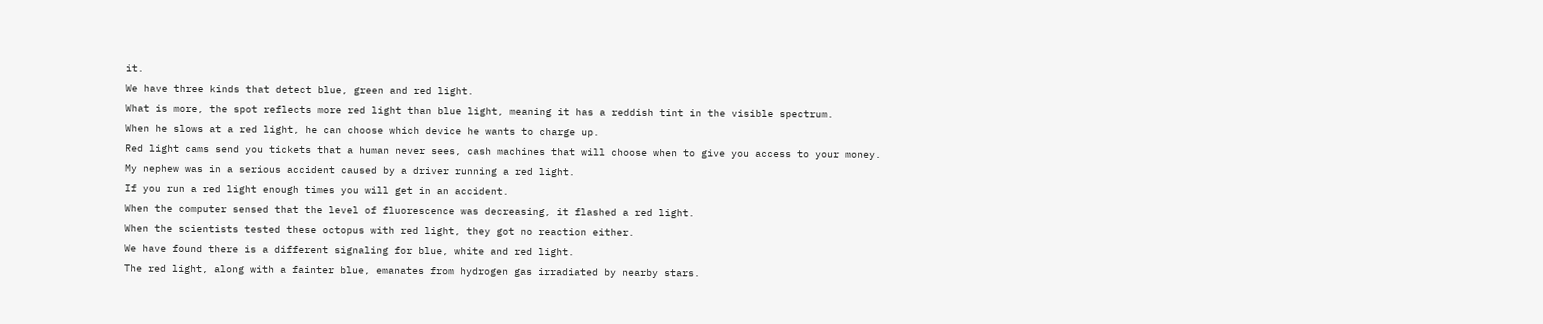it.
We have three kinds that detect blue, green and red light.
What is more, the spot reflects more red light than blue light, meaning it has a reddish tint in the visible spectrum.
When he slows at a red light, he can choose which device he wants to charge up.
Red light cams send you tickets that a human never sees, cash machines that will choose when to give you access to your money.
My nephew was in a serious accident caused by a driver running a red light.
If you run a red light enough times you will get in an accident.
When the computer sensed that the level of fluorescence was decreasing, it flashed a red light.
When the scientists tested these octopus with red light, they got no reaction either.
We have found there is a different signaling for blue, white and red light.
The red light, along with a fainter blue, emanates from hydrogen gas irradiated by nearby stars.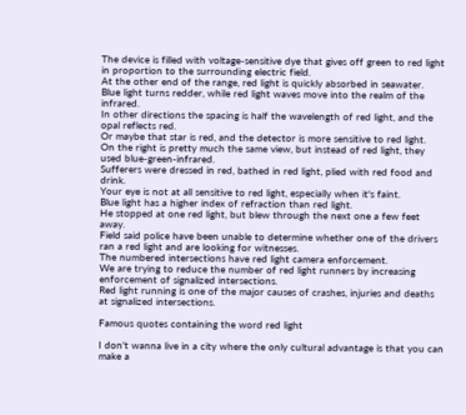The device is filled with voltage-sensitive dye that gives off green to red light in proportion to the surrounding electric field.
At the other end of the range, red light is quickly absorbed in seawater.
Blue light turns redder, while red light waves move into the realm of the infrared.
In other directions the spacing is half the wavelength of red light, and the opal reflects red.
Or maybe that star is red, and the detector is more sensitive to red light.
On the right is pretty much the same view, but instead of red light, they used blue-green-infrared.
Sufferers were dressed in red, bathed in red light, plied with red food and drink.
Your eye is not at all sensitive to red light, especially when it's faint.
Blue light has a higher index of refraction than red light.
He stopped at one red light, but blew through the next one a few feet away.
Field said police have been unable to determine whether one of the drivers ran a red light and are looking for witnesses.
The numbered intersections have red light camera enforcement.
We are trying to reduce the number of red light runners by increasing enforcement of signalized intersections.
Red light running is one of the major causes of crashes, injuries and deaths at signalized intersections.

Famous quotes containing the word red light

I don't wanna live in a city where the only cultural advantage is that you can make a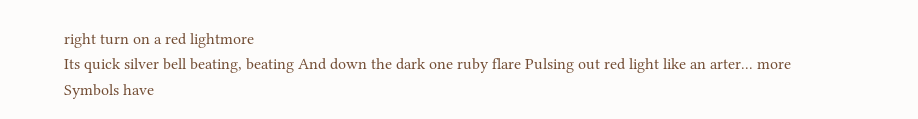right turn on a red lightmore
Its quick silver bell beating, beating And down the dark one ruby flare Pulsing out red light like an arter... more
Symbols have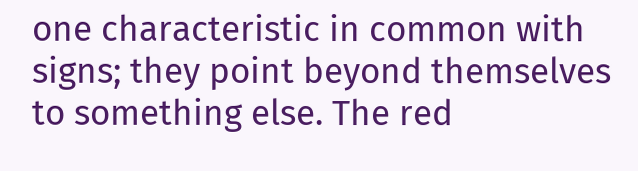one characteristic in common with signs; they point beyond themselves to something else. The red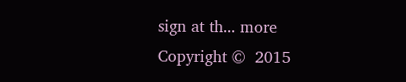sign at th... more
Copyright ©  2015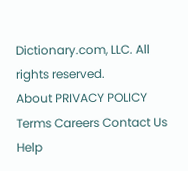Dictionary.com, LLC. All rights reserved.
About PRIVACY POLICY Terms Careers Contact Us Help